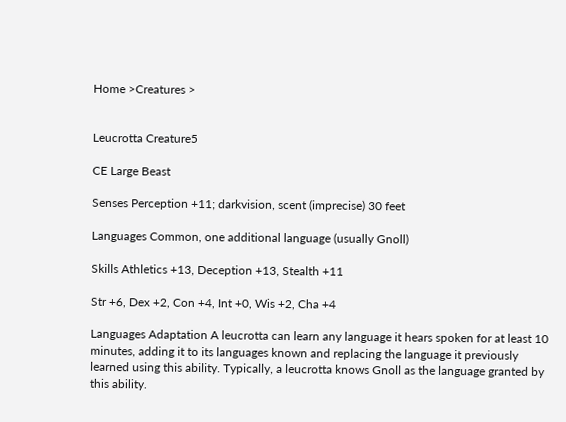Home >Creatures >


Leucrotta Creature5

CE Large Beast

Senses Perception +11; darkvision, scent (imprecise) 30 feet

Languages Common, one additional language (usually Gnoll)

Skills Athletics +13, Deception +13, Stealth +11

Str +6, Dex +2, Con +4, Int +0, Wis +2, Cha +4

Languages Adaptation A leucrotta can learn any language it hears spoken for at least 10 minutes, adding it to its languages known and replacing the language it previously learned using this ability. Typically, a leucrotta knows Gnoll as the language granted by this ability.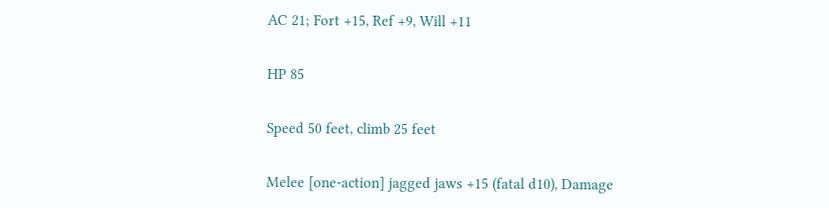AC 21; Fort +15, Ref +9, Will +11

HP 85

Speed 50 feet, climb 25 feet

Melee [one-action] jagged jaws +15 (fatal d10), Damage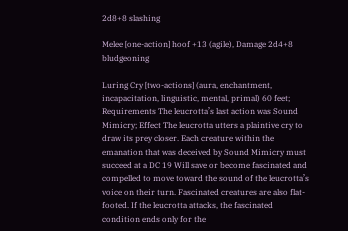2d8+8 slashing

Melee [one-action] hoof +13 (agile), Damage 2d4+8 bludgeoning

Luring Cry [two-actions] (aura, enchantment, incapacitation, linguistic, mental, primal) 60 feet; Requirements The leucrotta’s last action was Sound Mimicry; Effect The leucrotta utters a plaintive cry to draw its prey closer. Each creature within the emanation that was deceived by Sound Mimicry must succeed at a DC 19 Will save or become fascinated and compelled to move toward the sound of the leucrotta’s voice on their turn. Fascinated creatures are also flat-footed. If the leucrotta attacks, the fascinated condition ends only for the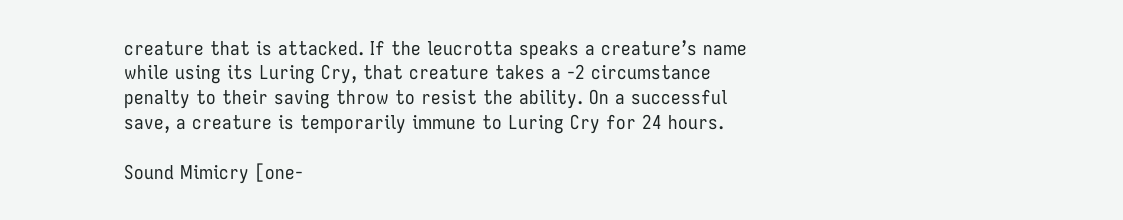creature that is attacked. If the leucrotta speaks a creature’s name while using its Luring Cry, that creature takes a -2 circumstance penalty to their saving throw to resist the ability. On a successful save, a creature is temporarily immune to Luring Cry for 24 hours.

Sound Mimicry [one-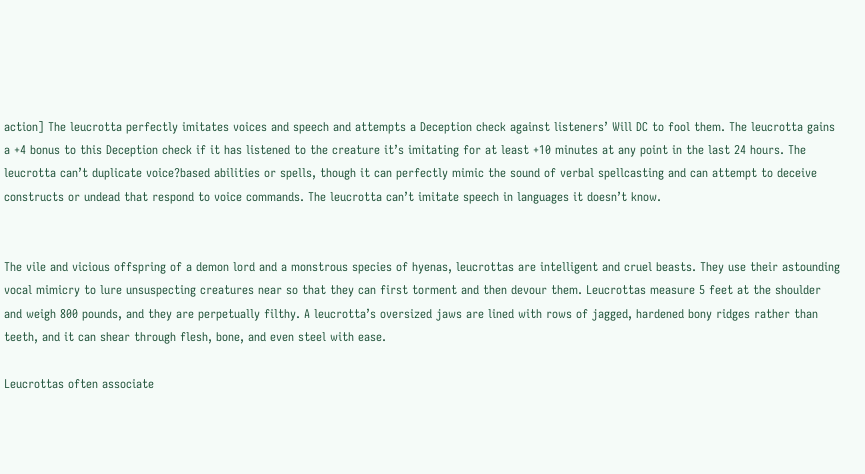action] The leucrotta perfectly imitates voices and speech and attempts a Deception check against listeners’ Will DC to fool them. The leucrotta gains a +4 bonus to this Deception check if it has listened to the creature it’s imitating for at least +10 minutes at any point in the last 24 hours. The leucrotta can’t duplicate voice?based abilities or spells, though it can perfectly mimic the sound of verbal spellcasting and can attempt to deceive constructs or undead that respond to voice commands. The leucrotta can’t imitate speech in languages it doesn’t know.


The vile and vicious offspring of a demon lord and a monstrous species of hyenas, leucrottas are intelligent and cruel beasts. They use their astounding vocal mimicry to lure unsuspecting creatures near so that they can first torment and then devour them. Leucrottas measure 5 feet at the shoulder and weigh 800 pounds, and they are perpetually filthy. A leucrotta’s oversized jaws are lined with rows of jagged, hardened bony ridges rather than teeth, and it can shear through flesh, bone, and even steel with ease.

Leucrottas often associate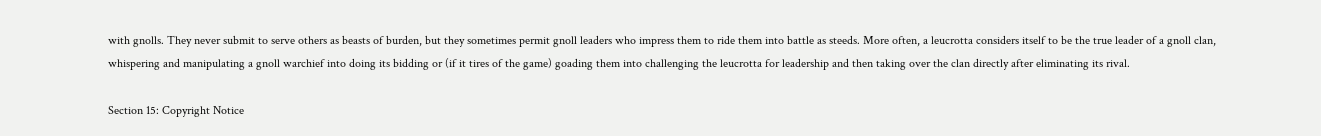with gnolls. They never submit to serve others as beasts of burden, but they sometimes permit gnoll leaders who impress them to ride them into battle as steeds. More often, a leucrotta considers itself to be the true leader of a gnoll clan, whispering and manipulating a gnoll warchief into doing its bidding or (if it tires of the game) goading them into challenging the leucrotta for leadership and then taking over the clan directly after eliminating its rival.

Section 15: Copyright Notice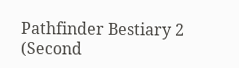Pathfinder Bestiary 2 (Second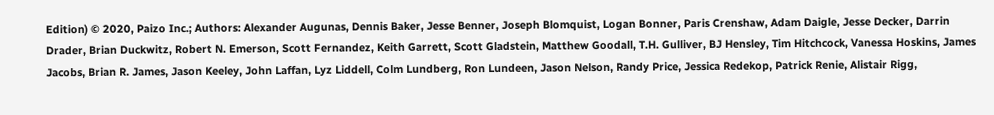Edition) © 2020, Paizo Inc.; Authors: Alexander Augunas, Dennis Baker, Jesse Benner, Joseph Blomquist, Logan Bonner, Paris Crenshaw, Adam Daigle, Jesse Decker, Darrin Drader, Brian Duckwitz, Robert N. Emerson, Scott Fernandez, Keith Garrett, Scott Gladstein, Matthew Goodall, T.H. Gulliver, BJ Hensley, Tim Hitchcock, Vanessa Hoskins, James Jacobs, Brian R. James, Jason Keeley, John Laffan, Lyz Liddell, Colm Lundberg, Ron Lundeen, Jason Nelson, Randy Price, Jessica Redekop, Patrick Renie, Alistair Rigg,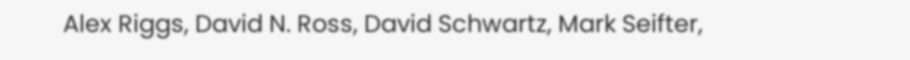Alex Riggs, David N. Ross, David Schwartz, Mark Seifter,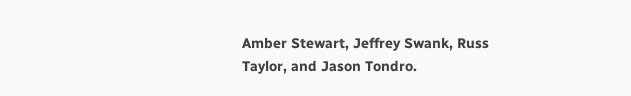Amber Stewart, Jeffrey Swank, Russ Taylor, and Jason Tondro.